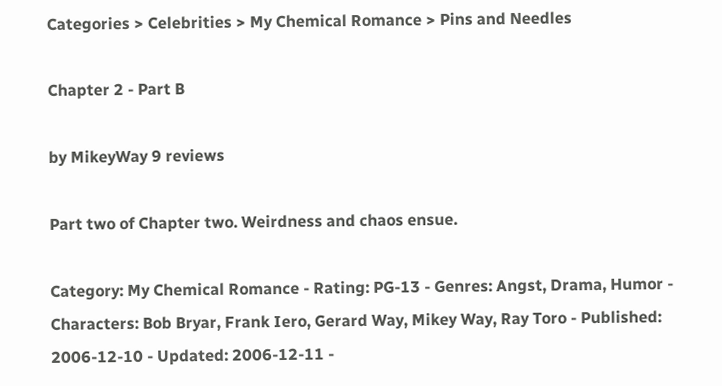Categories > Celebrities > My Chemical Romance > Pins and Needles

Chapter 2 - Part B

by MikeyWay 9 reviews

Part two of Chapter two. Weirdness and chaos ensue.

Category: My Chemical Romance - Rating: PG-13 - Genres: Angst, Drama, Humor - Characters: Bob Bryar, Frank Iero, Gerard Way, Mikey Way, Ray Toro - Published: 2006-12-10 - Updated: 2006-12-11 -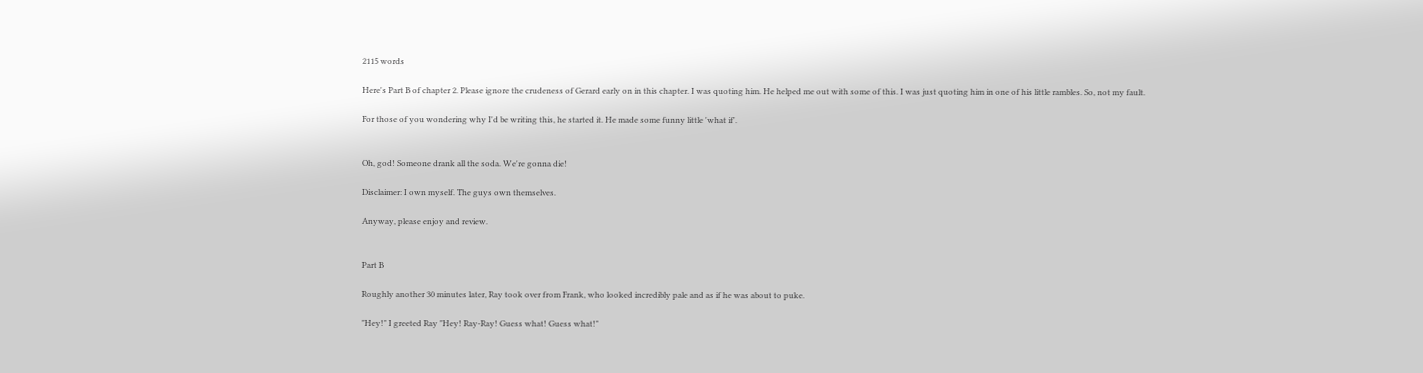2115 words

Here's Part B of chapter 2. Please ignore the crudeness of Gerard early on in this chapter. I was quoting him. He helped me out with some of this. I was just quoting him in one of his little rambles. So, not my fault.

For those of you wondering why I'd be writing this, he started it. He made some funny little 'what if'.


Oh, god! Someone drank all the soda. We're gonna die!

Disclaimer: I own myself. The guys own themselves.

Anyway, please enjoy and review.


Part B

Roughly another 30 minutes later, Ray took over from Frank, who looked incredibly pale and as if he was about to puke.

"Hey!" I greeted Ray "Hey! Ray-Ray! Guess what! Guess what!"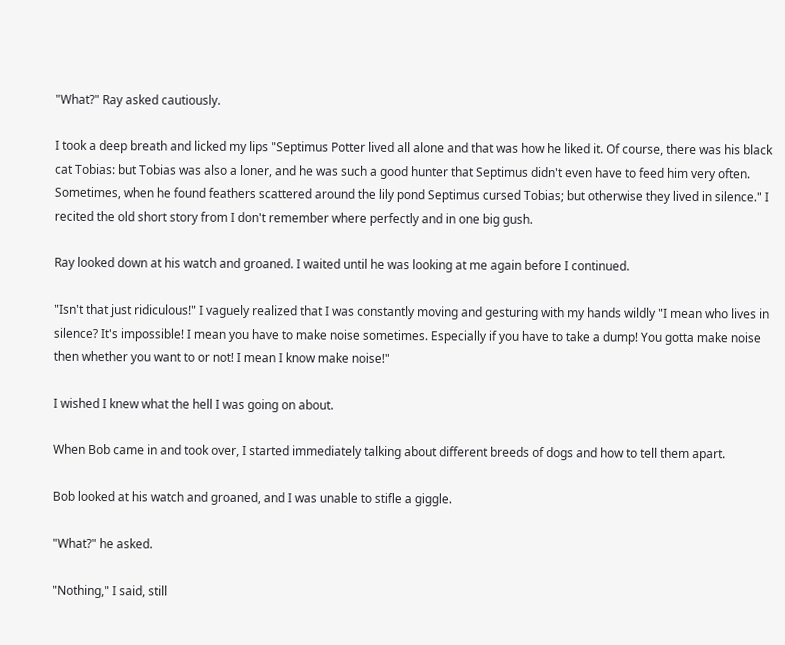"What?" Ray asked cautiously.

I took a deep breath and licked my lips "Septimus Potter lived all alone and that was how he liked it. Of course, there was his black cat Tobias: but Tobias was also a loner, and he was such a good hunter that Septimus didn't even have to feed him very often. Sometimes, when he found feathers scattered around the lily pond Septimus cursed Tobias; but otherwise they lived in silence." I recited the old short story from I don't remember where perfectly and in one big gush.

Ray looked down at his watch and groaned. I waited until he was looking at me again before I continued.

"Isn't that just ridiculous!" I vaguely realized that I was constantly moving and gesturing with my hands wildly "I mean who lives in silence? It's impossible! I mean you have to make noise sometimes. Especially if you have to take a dump! You gotta make noise then whether you want to or not! I mean I know make noise!"

I wished I knew what the hell I was going on about.

When Bob came in and took over, I started immediately talking about different breeds of dogs and how to tell them apart.

Bob looked at his watch and groaned, and I was unable to stifle a giggle.

"What?" he asked.

"Nothing," I said, still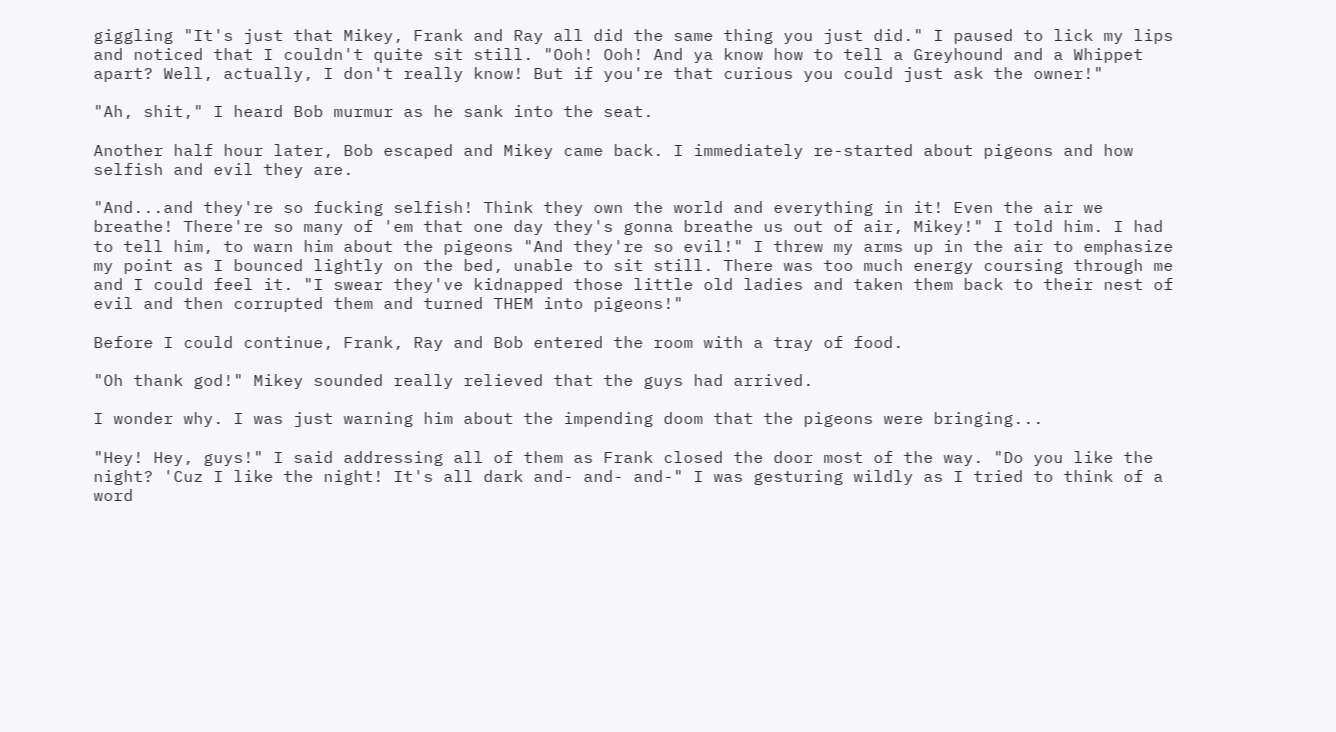giggling "It's just that Mikey, Frank and Ray all did the same thing you just did." I paused to lick my lips and noticed that I couldn't quite sit still. "Ooh! Ooh! And ya know how to tell a Greyhound and a Whippet apart? Well, actually, I don't really know! But if you're that curious you could just ask the owner!"

"Ah, shit," I heard Bob murmur as he sank into the seat.

Another half hour later, Bob escaped and Mikey came back. I immediately re-started about pigeons and how selfish and evil they are.

"And...and they're so fucking selfish! Think they own the world and everything in it! Even the air we breathe! There're so many of 'em that one day they's gonna breathe us out of air, Mikey!" I told him. I had to tell him, to warn him about the pigeons "And they're so evil!" I threw my arms up in the air to emphasize my point as I bounced lightly on the bed, unable to sit still. There was too much energy coursing through me and I could feel it. "I swear they've kidnapped those little old ladies and taken them back to their nest of evil and then corrupted them and turned THEM into pigeons!"

Before I could continue, Frank, Ray and Bob entered the room with a tray of food.

"Oh thank god!" Mikey sounded really relieved that the guys had arrived.

I wonder why. I was just warning him about the impending doom that the pigeons were bringing...

"Hey! Hey, guys!" I said addressing all of them as Frank closed the door most of the way. "Do you like the night? 'Cuz I like the night! It's all dark and- and- and-" I was gesturing wildly as I tried to think of a word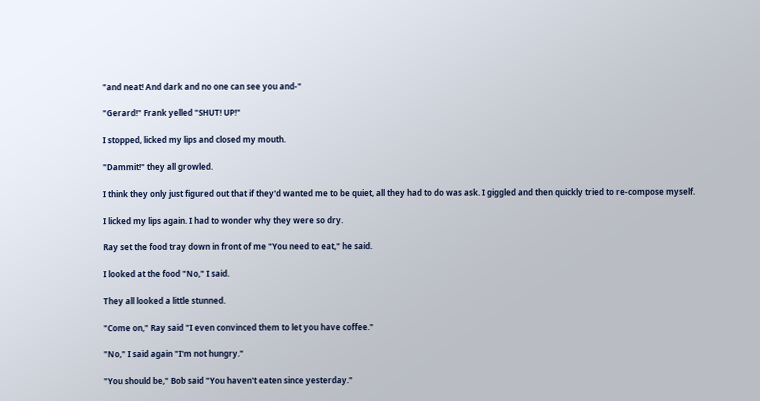"and neat! And dark and no one can see you and-"

"Gerard!" Frank yelled "SHUT! UP!"

I stopped, licked my lips and closed my mouth.

"Dammit!" they all growled.

I think they only just figured out that if they'd wanted me to be quiet, all they had to do was ask. I giggled and then quickly tried to re-compose myself.

I licked my lips again. I had to wonder why they were so dry.

Ray set the food tray down in front of me "You need to eat," he said.

I looked at the food "No," I said.

They all looked a little stunned.

"Come on," Ray said "I even convinced them to let you have coffee."

"No," I said again "I'm not hungry."

"You should be," Bob said "You haven't eaten since yesterday."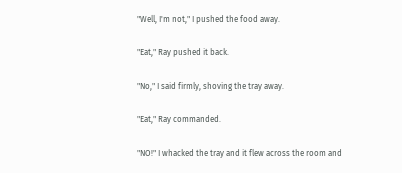"Well, I'm not," I pushed the food away.

"Eat," Ray pushed it back.

"No," I said firmly, shoving the tray away.

"Eat," Ray commanded.

"NO!" I whacked the tray and it flew across the room and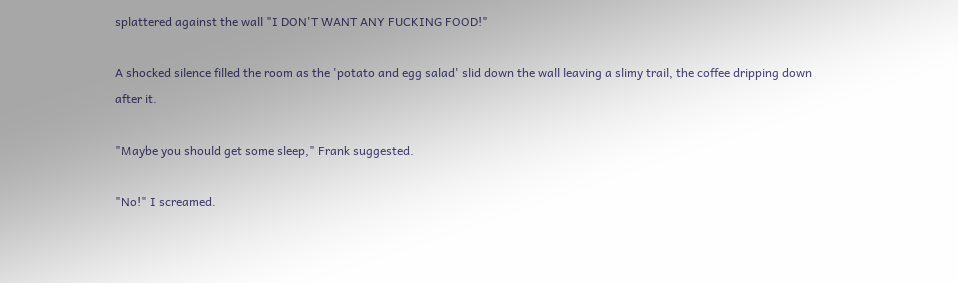splattered against the wall "I DON'T WANT ANY FUCKING FOOD!"

A shocked silence filled the room as the 'potato and egg salad' slid down the wall leaving a slimy trail, the coffee dripping down after it.

"Maybe you should get some sleep," Frank suggested.

"No!" I screamed.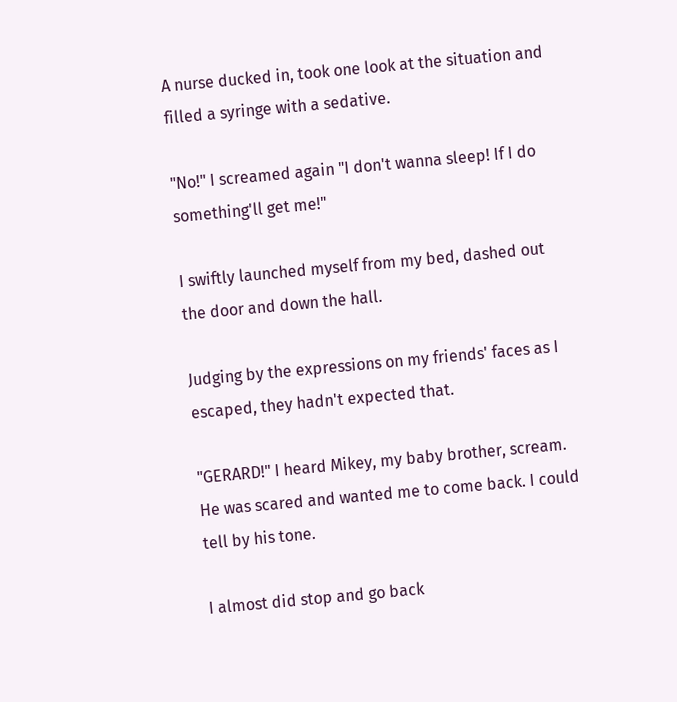A nurse ducked in, took one look at the situation and filled a syringe with a sedative.

"No!" I screamed again "I don't wanna sleep! If I do something'll get me!"

I swiftly launched myself from my bed, dashed out the door and down the hall.

Judging by the expressions on my friends' faces as I escaped, they hadn't expected that.

"GERARD!" I heard Mikey, my baby brother, scream. He was scared and wanted me to come back. I could tell by his tone.

I almost did stop and go back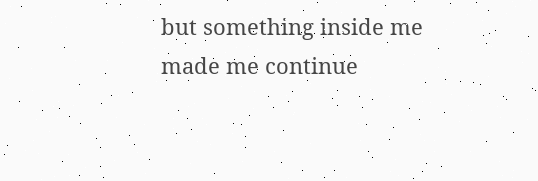but something inside me made me continue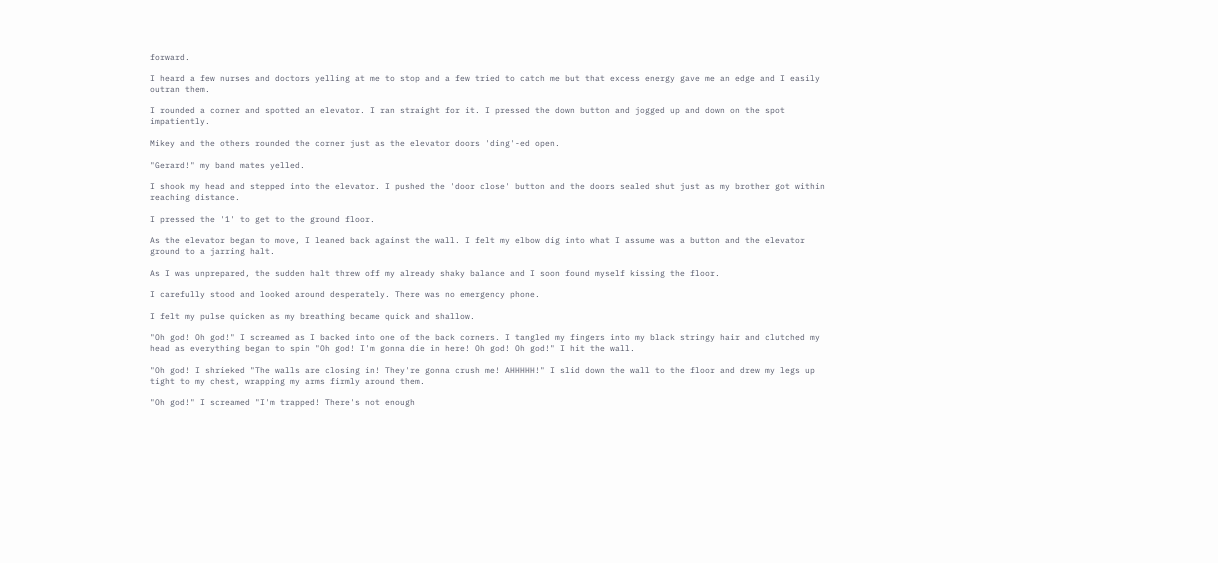forward.

I heard a few nurses and doctors yelling at me to stop and a few tried to catch me but that excess energy gave me an edge and I easily outran them.

I rounded a corner and spotted an elevator. I ran straight for it. I pressed the down button and jogged up and down on the spot impatiently.

Mikey and the others rounded the corner just as the elevator doors 'ding'-ed open.

"Gerard!" my band mates yelled.

I shook my head and stepped into the elevator. I pushed the 'door close' button and the doors sealed shut just as my brother got within reaching distance.

I pressed the '1' to get to the ground floor.

As the elevator began to move, I leaned back against the wall. I felt my elbow dig into what I assume was a button and the elevator ground to a jarring halt.

As I was unprepared, the sudden halt threw off my already shaky balance and I soon found myself kissing the floor.

I carefully stood and looked around desperately. There was no emergency phone.

I felt my pulse quicken as my breathing became quick and shallow.

"Oh god! Oh god!" I screamed as I backed into one of the back corners. I tangled my fingers into my black stringy hair and clutched my head as everything began to spin "Oh god! I'm gonna die in here! Oh god! Oh god!" I hit the wall.

"Oh god! I shrieked "The walls are closing in! They're gonna crush me! AHHHHH!" I slid down the wall to the floor and drew my legs up tight to my chest, wrapping my arms firmly around them.

"Oh god!" I screamed "I'm trapped! There's not enough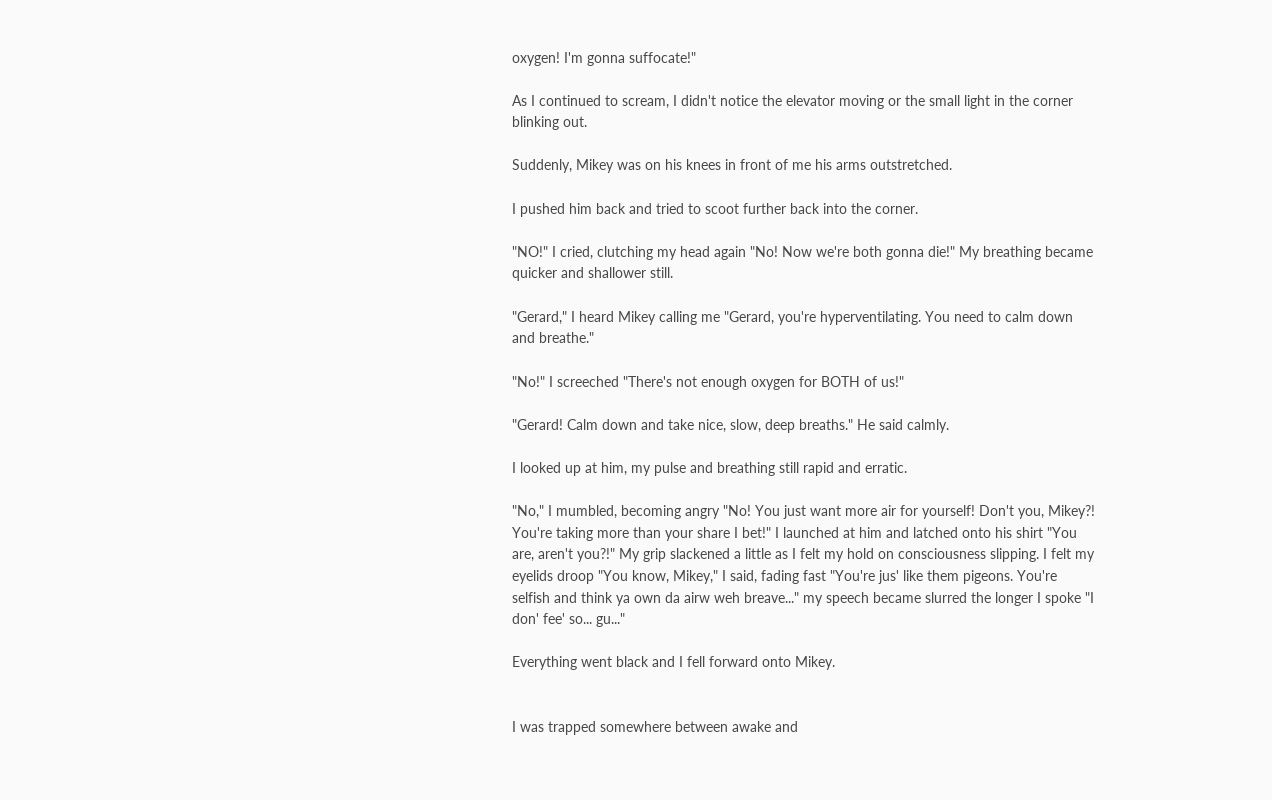oxygen! I'm gonna suffocate!"

As I continued to scream, I didn't notice the elevator moving or the small light in the corner blinking out.

Suddenly, Mikey was on his knees in front of me his arms outstretched.

I pushed him back and tried to scoot further back into the corner.

"NO!" I cried, clutching my head again "No! Now we're both gonna die!" My breathing became quicker and shallower still.

"Gerard," I heard Mikey calling me "Gerard, you're hyperventilating. You need to calm down and breathe."

"No!" I screeched "There's not enough oxygen for BOTH of us!"

"Gerard! Calm down and take nice, slow, deep breaths." He said calmly.

I looked up at him, my pulse and breathing still rapid and erratic.

"No," I mumbled, becoming angry "No! You just want more air for yourself! Don't you, Mikey?! You're taking more than your share I bet!" I launched at him and latched onto his shirt "You are, aren't you?!" My grip slackened a little as I felt my hold on consciousness slipping. I felt my eyelids droop "You know, Mikey," I said, fading fast "You're jus' like them pigeons. You're selfish and think ya own da airw weh breave..." my speech became slurred the longer I spoke "I don' fee' so... gu..."

Everything went black and I fell forward onto Mikey.


I was trapped somewhere between awake and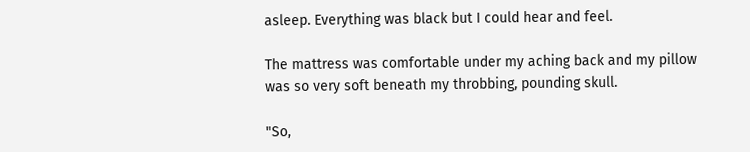asleep. Everything was black but I could hear and feel.

The mattress was comfortable under my aching back and my pillow was so very soft beneath my throbbing, pounding skull.

"So,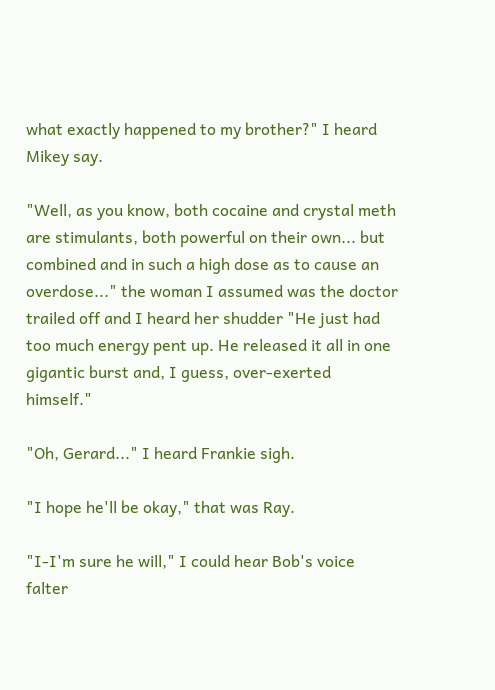what exactly happened to my brother?" I heard Mikey say.

"Well, as you know, both cocaine and crystal meth are stimulants, both powerful on their own... but combined and in such a high dose as to cause an overdose..." the woman I assumed was the doctor trailed off and I heard her shudder "He just had too much energy pent up. He released it all in one gigantic burst and, I guess, over-exerted himself."

"Oh, Gerard..." I heard Frankie sigh.

"I hope he'll be okay," that was Ray.

"I-I'm sure he will," I could hear Bob's voice falter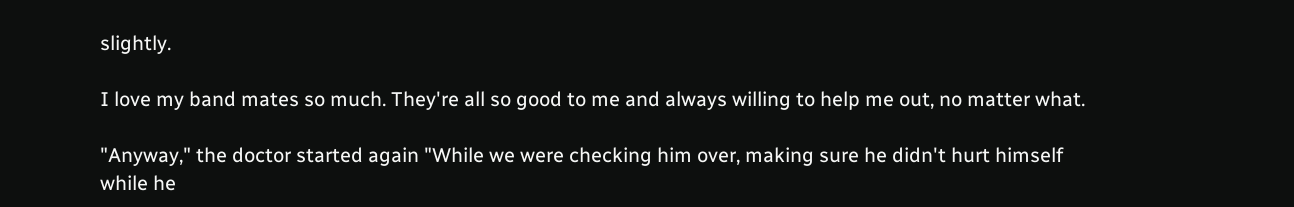slightly.

I love my band mates so much. They're all so good to me and always willing to help me out, no matter what.

"Anyway," the doctor started again "While we were checking him over, making sure he didn't hurt himself while he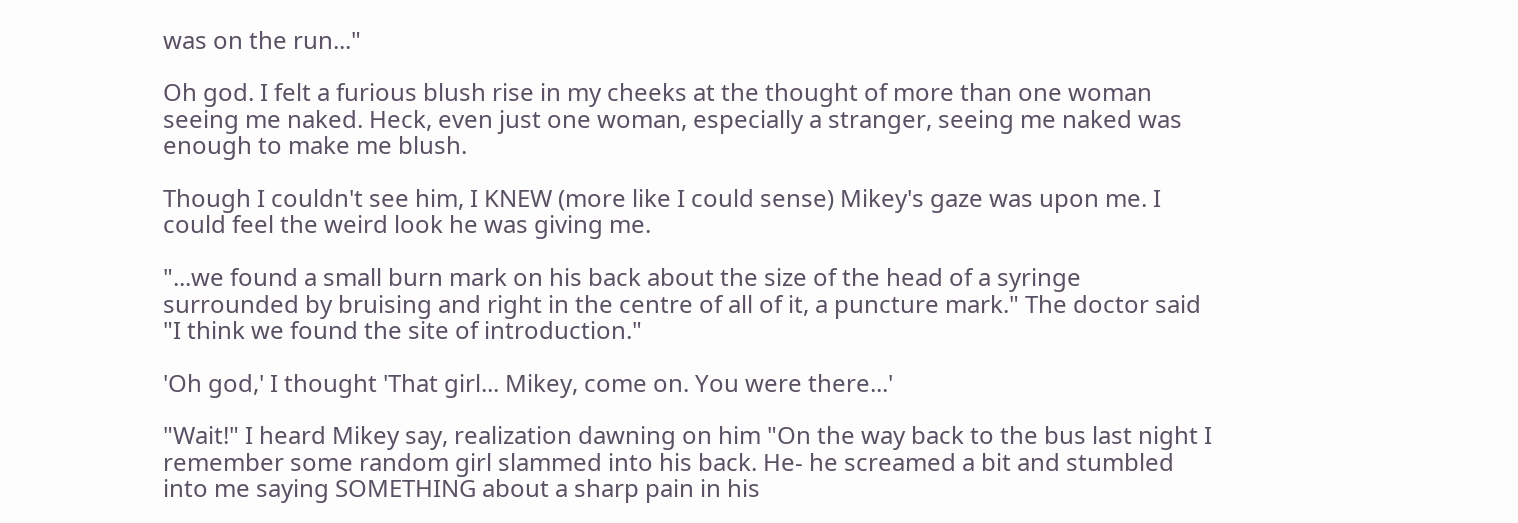was on the run..."

Oh god. I felt a furious blush rise in my cheeks at the thought of more than one woman seeing me naked. Heck, even just one woman, especially a stranger, seeing me naked was enough to make me blush.

Though I couldn't see him, I KNEW (more like I could sense) Mikey's gaze was upon me. I could feel the weird look he was giving me.

"...we found a small burn mark on his back about the size of the head of a syringe surrounded by bruising and right in the centre of all of it, a puncture mark." The doctor said "I think we found the site of introduction."

'Oh god,' I thought 'That girl... Mikey, come on. You were there...'

"Wait!" I heard Mikey say, realization dawning on him "On the way back to the bus last night I remember some random girl slammed into his back. He- he screamed a bit and stumbled into me saying SOMETHING about a sharp pain in his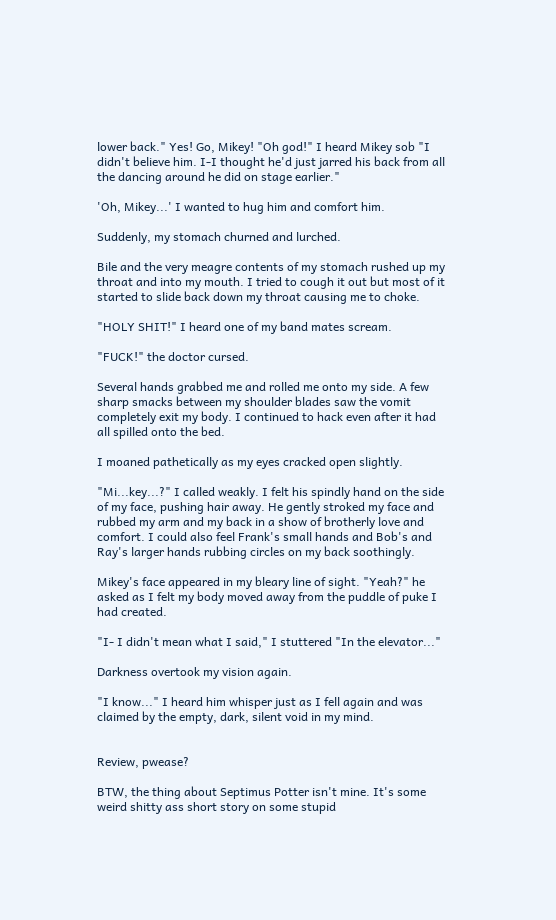lower back." Yes! Go, Mikey! "Oh god!" I heard Mikey sob "I didn't believe him. I-I thought he'd just jarred his back from all the dancing around he did on stage earlier."

'Oh, Mikey...' I wanted to hug him and comfort him.

Suddenly, my stomach churned and lurched.

Bile and the very meagre contents of my stomach rushed up my throat and into my mouth. I tried to cough it out but most of it started to slide back down my throat causing me to choke.

"HOLY SHIT!" I heard one of my band mates scream.

"FUCK!" the doctor cursed.

Several hands grabbed me and rolled me onto my side. A few sharp smacks between my shoulder blades saw the vomit completely exit my body. I continued to hack even after it had all spilled onto the bed.

I moaned pathetically as my eyes cracked open slightly.

"Mi...key...?" I called weakly. I felt his spindly hand on the side of my face, pushing hair away. He gently stroked my face and rubbed my arm and my back in a show of brotherly love and comfort. I could also feel Frank's small hands and Bob's and Ray's larger hands rubbing circles on my back soothingly.

Mikey's face appeared in my bleary line of sight. "Yeah?" he asked as I felt my body moved away from the puddle of puke I had created.

"I- I didn't mean what I said," I stuttered "In the elevator..."

Darkness overtook my vision again.

"I know..." I heard him whisper just as I fell again and was claimed by the empty, dark, silent void in my mind.


Review, pwease?

BTW, the thing about Septimus Potter isn't mine. It's some weird shitty ass short story on some stupid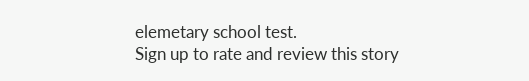elemetary school test.
Sign up to rate and review this story